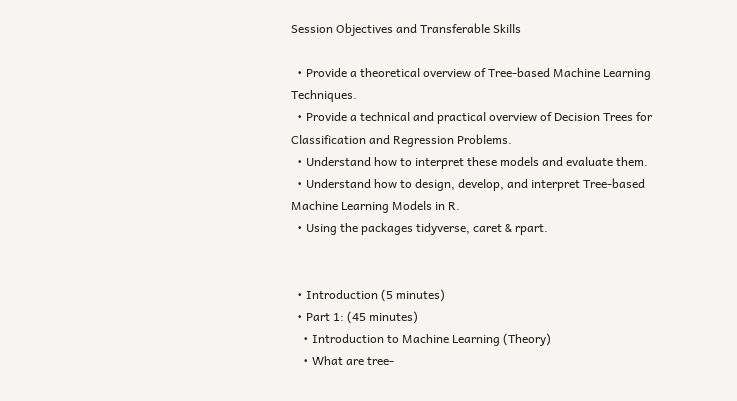Session Objectives and Transferable Skills

  • Provide a theoretical overview of Tree-based Machine Learning Techniques.
  • Provide a technical and practical overview of Decision Trees for Classification and Regression Problems.
  • Understand how to interpret these models and evaluate them.
  • Understand how to design, develop, and interpret Tree-based Machine Learning Models in R.
  • Using the packages tidyverse, caret & rpart.


  • Introduction (5 minutes)
  • Part 1: (45 minutes)
    • Introduction to Machine Learning (Theory)
    • What are tree-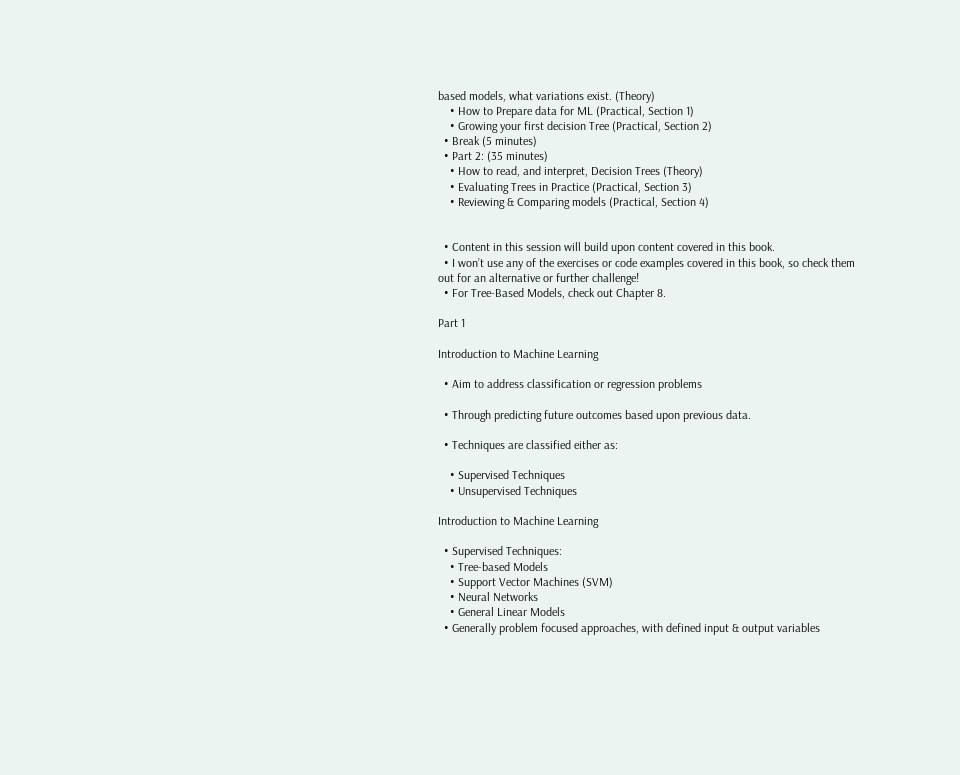based models, what variations exist. (Theory)
    • How to Prepare data for ML (Practical, Section 1)
    • Growing your first decision Tree (Practical, Section 2)
  • Break (5 minutes)
  • Part 2: (35 minutes)
    • How to read, and interpret, Decision Trees (Theory)
    • Evaluating Trees in Practice (Practical, Section 3)
    • Reviewing & Comparing models (Practical, Section 4)


  • Content in this session will build upon content covered in this book.
  • I won’t use any of the exercises or code examples covered in this book, so check them out for an alternative or further challenge!
  • For Tree-Based Models, check out Chapter 8.

Part 1

Introduction to Machine Learning

  • Aim to address classification or regression problems

  • Through predicting future outcomes based upon previous data.

  • Techniques are classified either as:

    • Supervised Techniques
    • Unsupervised Techniques

Introduction to Machine Learning

  • Supervised Techniques:
    • Tree-based Models
    • Support Vector Machines (SVM)
    • Neural Networks
    • General Linear Models
  • Generally problem focused approaches, with defined input & output variables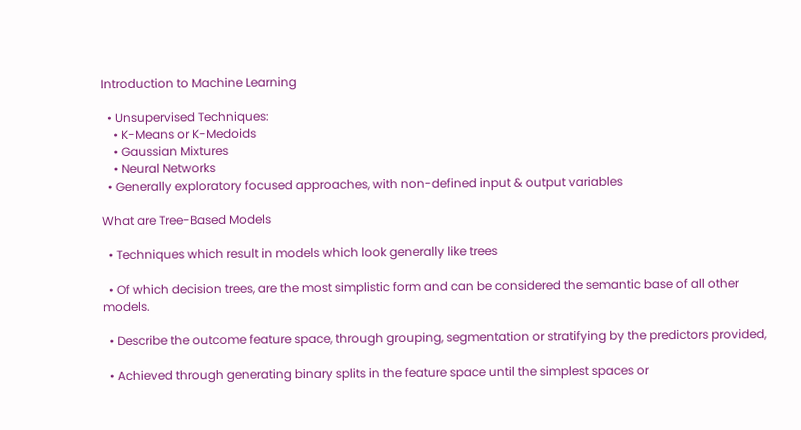Introduction to Machine Learning

  • Unsupervised Techniques:
    • K-Means or K-Medoids
    • Gaussian Mixtures
    • Neural Networks
  • Generally exploratory focused approaches, with non-defined input & output variables

What are Tree-Based Models

  • Techniques which result in models which look generally like trees

  • Of which decision trees, are the most simplistic form and can be considered the semantic base of all other models.

  • Describe the outcome feature space, through grouping, segmentation or stratifying by the predictors provided,

  • Achieved through generating binary splits in the feature space until the simplest spaces or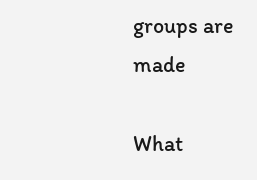groups are made

What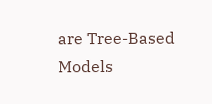are Tree-Based Models